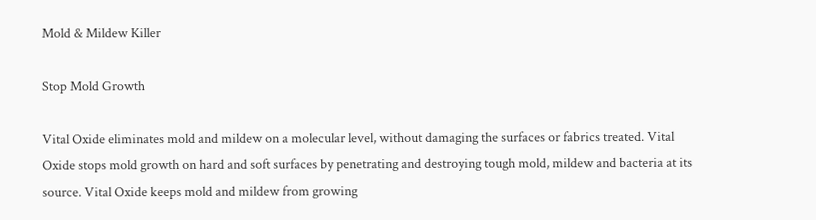Mold & Mildew Killer

Stop Mold Growth

Vital Oxide eliminates mold and mildew on a molecular level, without damaging the surfaces or fabrics treated. Vital Oxide stops mold growth on hard and soft surfaces by penetrating and destroying tough mold, mildew and bacteria at its source. Vital Oxide keeps mold and mildew from growing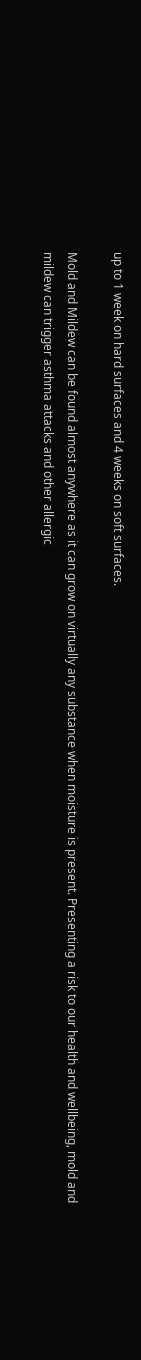up to 1 week on hard surfaces and 4 weeks on soft surfaces.

Mold and Mildew can be found almost anywhere as it can grow on virtually any substance when moisture is present. Presenting a risk to our health and wellbeing, mold and mildew can trigger asthma attacks and other allergic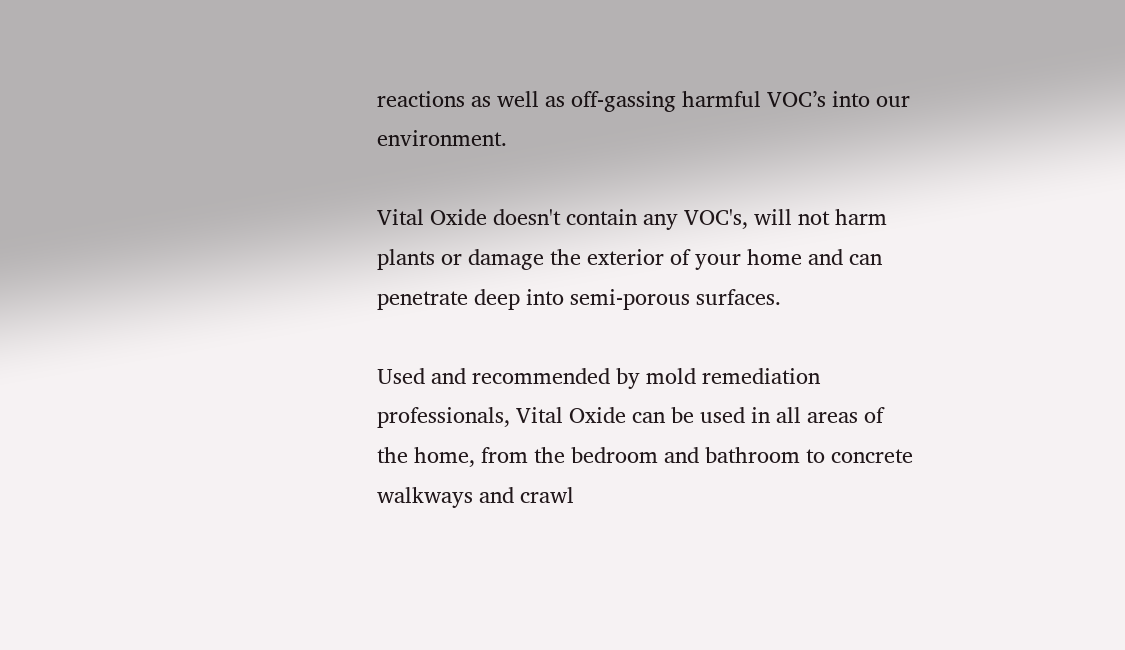reactions as well as off-gassing harmful VOC’s into our environment.

Vital Oxide doesn't contain any VOC's, will not harm plants or damage the exterior of your home and can penetrate deep into semi-porous surfaces.

Used and recommended by mold remediation professionals, Vital Oxide can be used in all areas of the home, from the bedroom and bathroom to concrete walkways and crawl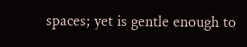spaces; yet is gentle enough to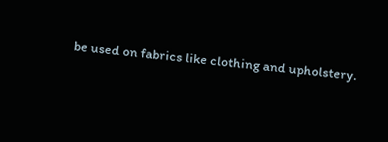be used on fabrics like clothing and upholstery.